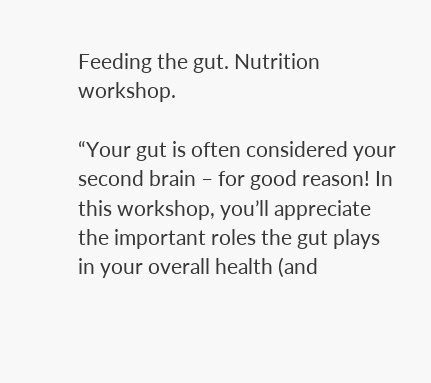Feeding the gut. Nutrition workshop.

“Your gut is often considered your second brain – for good reason! In this workshop, you’ll appreciate the important roles the gut plays in your overall health (and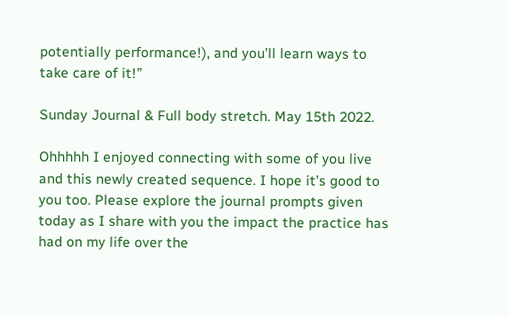potentially performance!), and you’ll learn ways to take care of it!”

Sunday Journal & Full body stretch. May 15th 2022.

Ohhhhh I enjoyed connecting with some of you live and this newly created sequence. I hope it’s good to you too. Please explore the journal prompts given today as I share with you the impact the practice has had on my life over the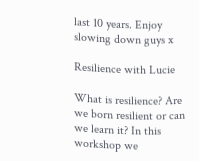last 10 years. Enjoy slowing down guys x

Resilience with Lucie

What is resilience? Are we born resilient or can we learn it? In this workshop we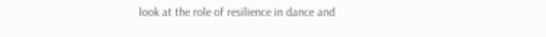look at the role of resilience in dance and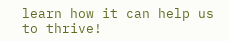learn how it can help us to thrive!